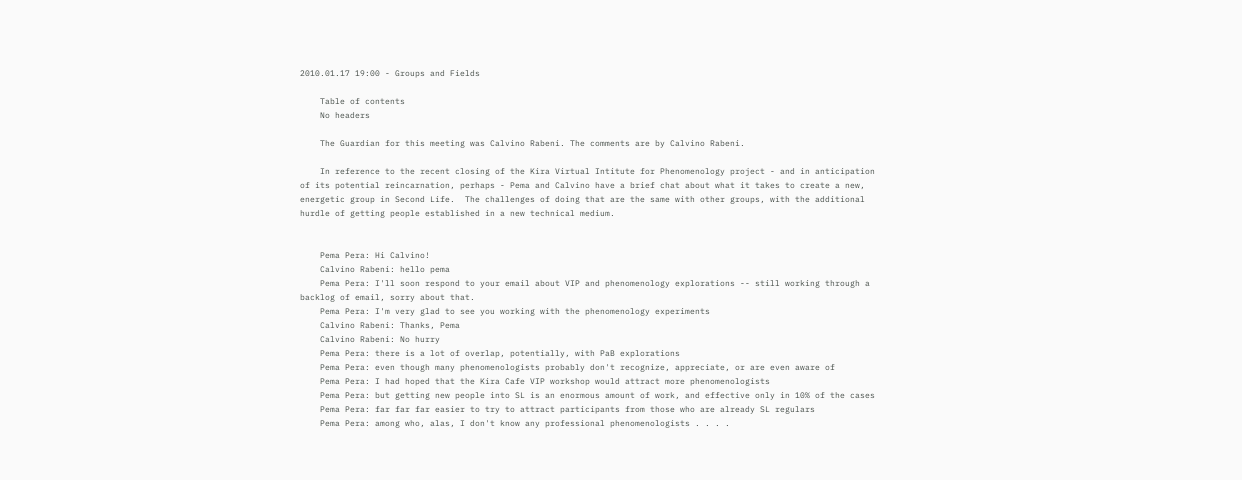2010.01.17 19:00 - Groups and Fields

    Table of contents
    No headers

    The Guardian for this meeting was Calvino Rabeni. The comments are by Calvino Rabeni.

    In reference to the recent closing of the Kira Virtual Intitute for Phenomenology project - and in anticipation of its potential reincarnation, perhaps - Pema and Calvino have a brief chat about what it takes to create a new, energetic group in Second Life.  The challenges of doing that are the same with other groups, with the additional hurdle of getting people established in a new technical medium.


    Pema Pera: Hi Calvino!
    Calvino Rabeni: hello pema
    Pema Pera: I'll soon respond to your email about VIP and phenomenology explorations -- still working through a backlog of email, sorry about that.
    Pema Pera: I'm very glad to see you working with the phenomenology experiments
    Calvino Rabeni: Thanks, Pema
    Calvino Rabeni: No hurry
    Pema Pera: there is a lot of overlap, potentially, with PaB explorations
    Pema Pera: even though many phenomenologists probably don't recognize, appreciate, or are even aware of
    Pema Pera: I had hoped that the Kira Cafe VIP workshop would attract more phenomenologists
    Pema Pera: but getting new people into SL is an enormous amount of work, and effective only in 10% of the cases
    Pema Pera: far far far easier to try to attract participants from those who are already SL regulars
    Pema Pera: among who, alas, I don't know any professional phenomenologists . . . .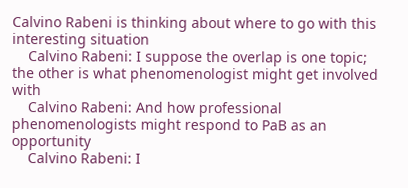Calvino Rabeni is thinking about where to go with this interesting situation
    Calvino Rabeni: I suppose the overlap is one topic; the other is what phenomenologist might get involved with
    Calvino Rabeni: And how professional phenomenologists might respond to PaB as an opportunity
    Calvino Rabeni: I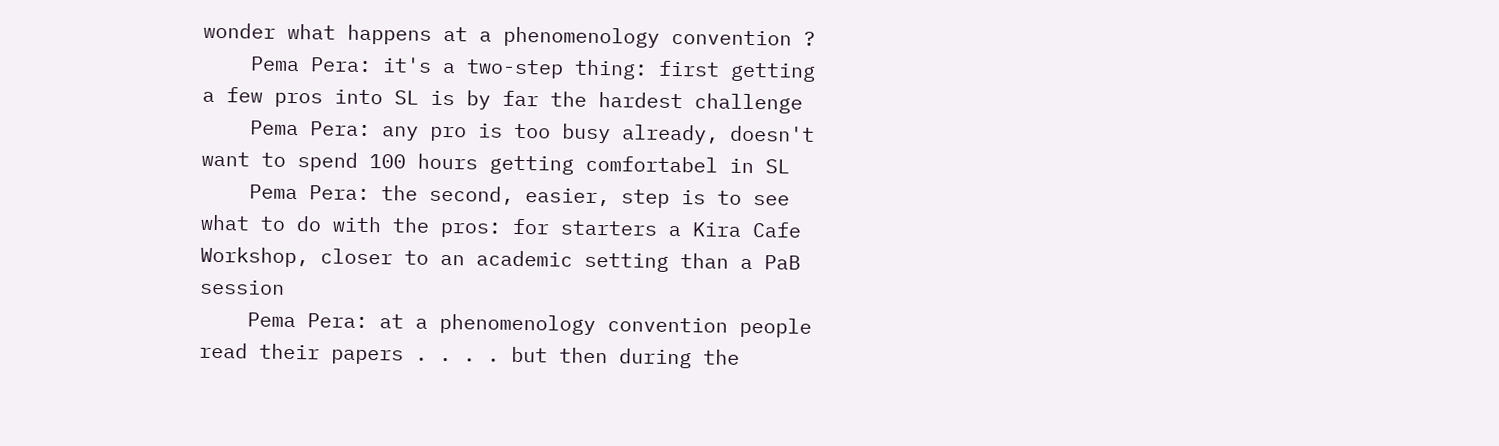wonder what happens at a phenomenology convention ?
    Pema Pera: it's a two-step thing: first getting a few pros into SL is by far the hardest challenge
    Pema Pera: any pro is too busy already, doesn't want to spend 100 hours getting comfortabel in SL
    Pema Pera: the second, easier, step is to see what to do with the pros: for starters a Kira Cafe Workshop, closer to an academic setting than a PaB session
    Pema Pera: at a phenomenology convention people read their papers . . . . but then during the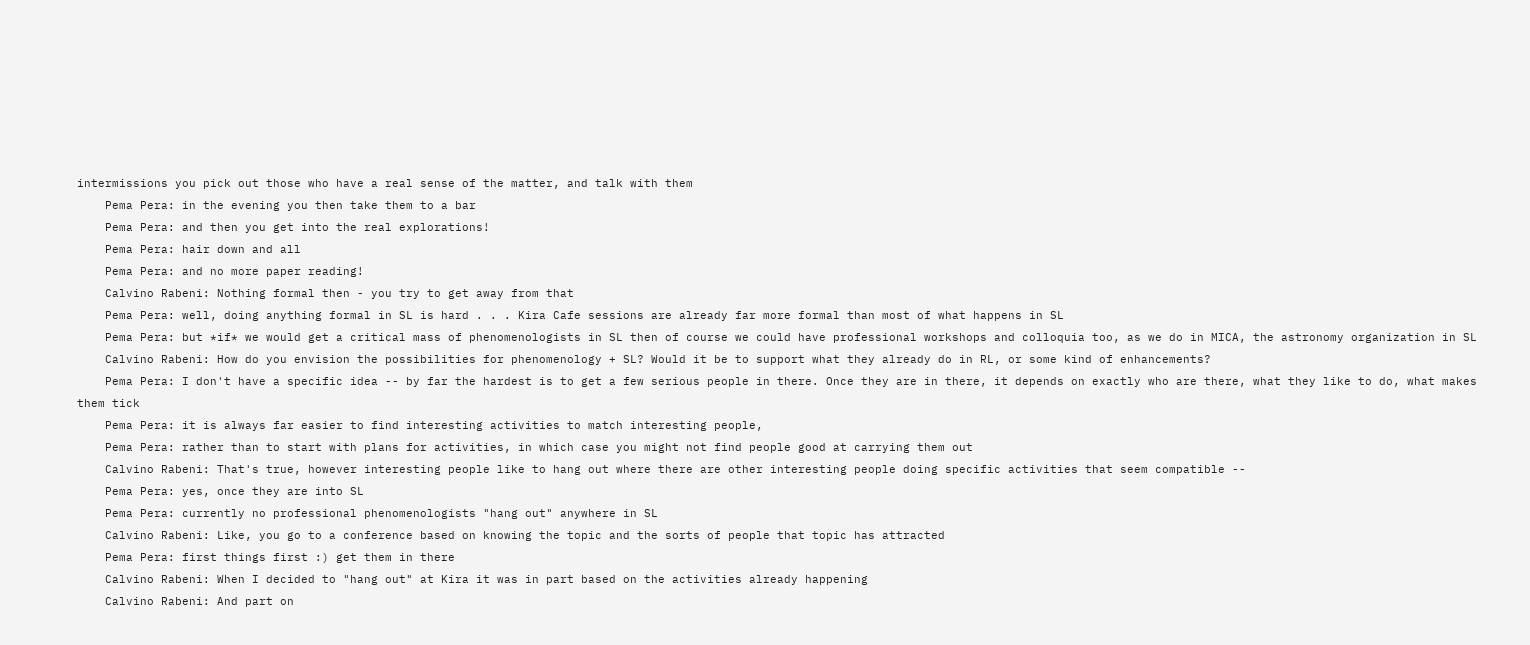intermissions you pick out those who have a real sense of the matter, and talk with them
    Pema Pera: in the evening you then take them to a bar
    Pema Pera: and then you get into the real explorations!
    Pema Pera: hair down and all
    Pema Pera: and no more paper reading!
    Calvino Rabeni: Nothing formal then - you try to get away from that
    Pema Pera: well, doing anything formal in SL is hard . . . Kira Cafe sessions are already far more formal than most of what happens in SL
    Pema Pera: but *if* we would get a critical mass of phenomenologists in SL then of course we could have professional workshops and colloquia too, as we do in MICA, the astronomy organization in SL
    Calvino Rabeni: How do you envision the possibilities for phenomenology + SL? Would it be to support what they already do in RL, or some kind of enhancements?
    Pema Pera: I don't have a specific idea -- by far the hardest is to get a few serious people in there. Once they are in there, it depends on exactly who are there, what they like to do, what makes them tick
    Pema Pera: it is always far easier to find interesting activities to match interesting people,
    Pema Pera: rather than to start with plans for activities, in which case you might not find people good at carrying them out
    Calvino Rabeni: That's true, however interesting people like to hang out where there are other interesting people doing specific activities that seem compatible --
    Pema Pera: yes, once they are into SL
    Pema Pera: currently no professional phenomenologists "hang out" anywhere in SL
    Calvino Rabeni: Like, you go to a conference based on knowing the topic and the sorts of people that topic has attracted
    Pema Pera: first things first :) get them in there
    Calvino Rabeni: When I decided to "hang out" at Kira it was in part based on the activities already happening
    Calvino Rabeni: And part on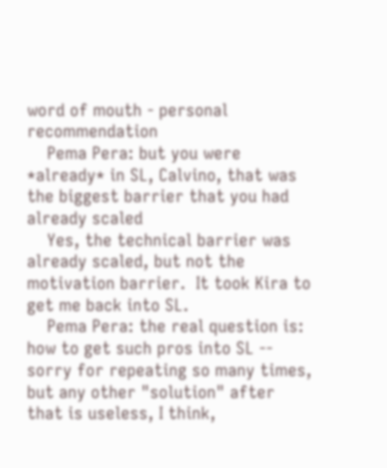word of mouth - personal recommendation
    Pema Pera: but you were *already* in SL, Calvino, that was the biggest barrier that you had already scaled
    Yes, the technical barrier was already scaled, but not the motivation barrier.  It took Kira to get me back into SL.
    Pema Pera: the real question is: how to get such pros into SL -- sorry for repeating so many times, but any other "solution" after that is useless, I think,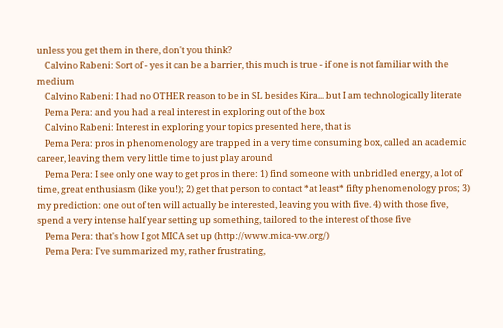unless you get them in there, don't you think?
    Calvino Rabeni: Sort of - yes it can be a barrier, this much is true - if one is not familiar with the medium
    Calvino Rabeni: I had no OTHER reason to be in SL besides Kira... but I am technologically literate
    Pema Pera: and you had a real interest in exploring out of the box
    Calvino Rabeni: Interest in exploring your topics presented here, that is
    Pema Pera: pros in phenomenology are trapped in a very time consuming box, called an academic career, leaving them very little time to just play around
    Pema Pera: I see only one way to get pros in there: 1) find someone with unbridled energy, a lot of time, great enthusiasm (like you!); 2) get that person to contact *at least* fifty phenomenology pros; 3) my prediction: one out of ten will actually be interested, leaving you with five. 4) with those five, spend a very intense half year setting up something, tailored to the interest of those five
    Pema Pera: that's how I got MICA set up (http://www.mica-vw.org/)
    Pema Pera: I've summarized my, rather frustrating,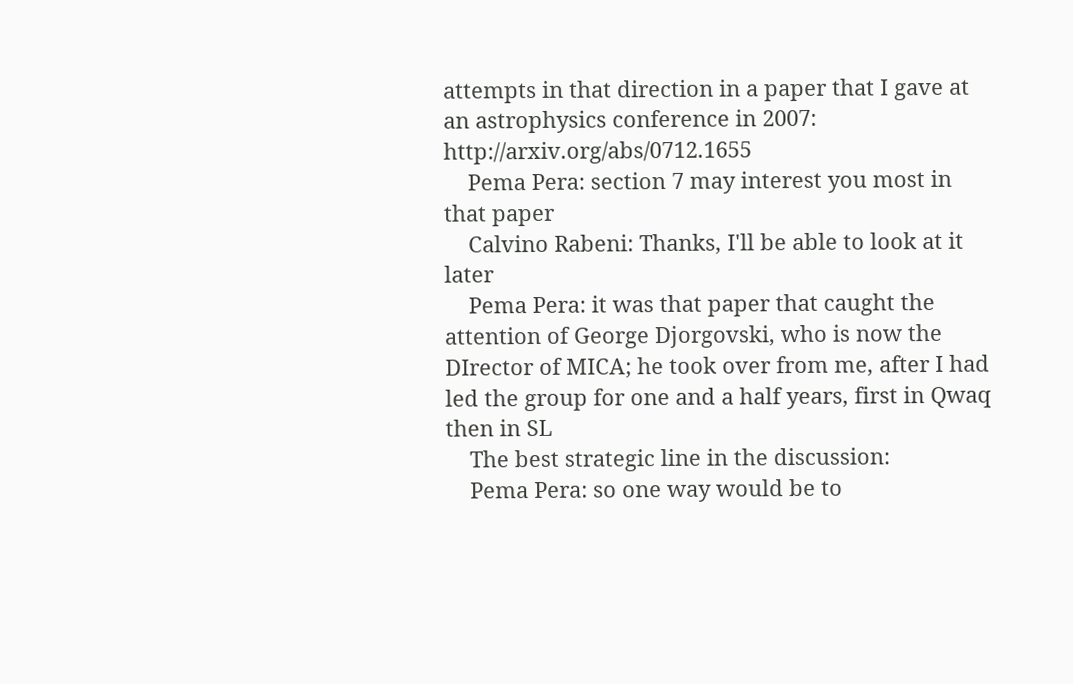attempts in that direction in a paper that I gave at an astrophysics conference in 2007: http://arxiv.org/abs/0712.1655
    Pema Pera: section 7 may interest you most in that paper
    Calvino Rabeni: Thanks, I'll be able to look at it later
    Pema Pera: it was that paper that caught the attention of George Djorgovski, who is now the DIrector of MICA; he took over from me, after I had led the group for one and a half years, first in Qwaq then in SL
    The best strategic line in the discussion:
    Pema Pera: so one way would be to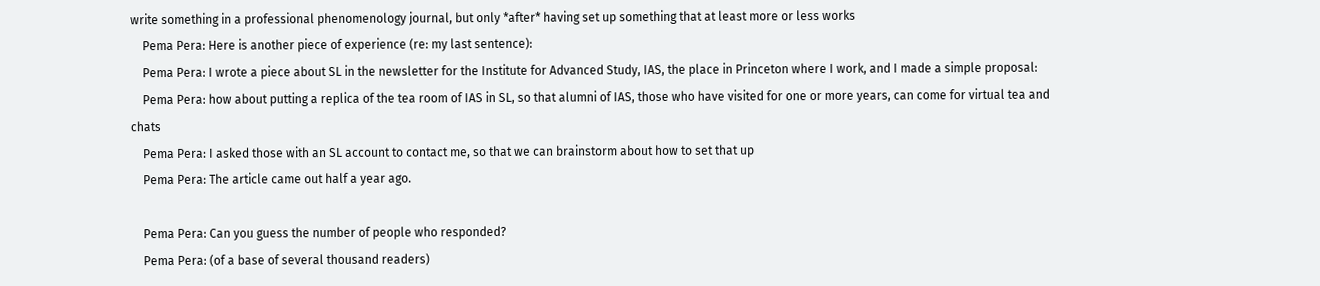write something in a professional phenomenology journal, but only *after* having set up something that at least more or less works
    Pema Pera: Here is another piece of experience (re: my last sentence):
    Pema Pera: I wrote a piece about SL in the newsletter for the Institute for Advanced Study, IAS, the place in Princeton where I work, and I made a simple proposal:
    Pema Pera: how about putting a replica of the tea room of IAS in SL, so that alumni of IAS, those who have visited for one or more years, can come for virtual tea and chats
    Pema Pera: I asked those with an SL account to contact me, so that we can brainstorm about how to set that up
    Pema Pera: The article came out half a year ago.

    Pema Pera: Can you guess the number of people who responded?
    Pema Pera: (of a base of several thousand readers)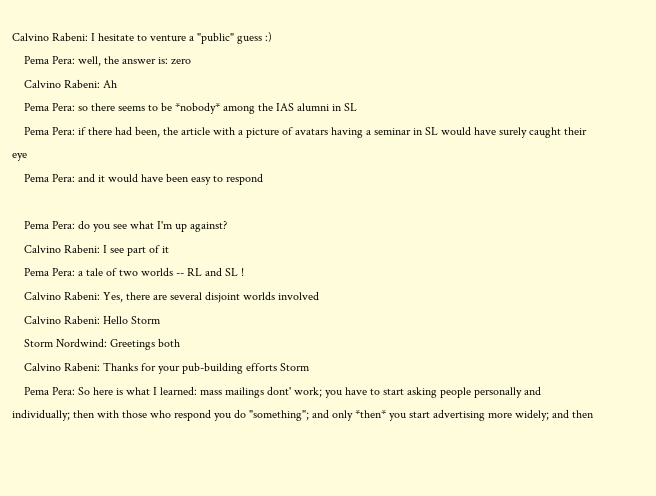Calvino Rabeni: I hesitate to venture a "public" guess :)
    Pema Pera: well, the answer is: zero
    Calvino Rabeni: Ah
    Pema Pera: so there seems to be *nobody* among the IAS alumni in SL
    Pema Pera: if there had been, the article with a picture of avatars having a seminar in SL would have surely caught their eye
    Pema Pera: and it would have been easy to respond

    Pema Pera: do you see what I'm up against?
    Calvino Rabeni: I see part of it
    Pema Pera: a tale of two worlds -- RL and SL !
    Calvino Rabeni: Yes, there are several disjoint worlds involved
    Calvino Rabeni: Hello Storm
    Storm Nordwind: Greetings both
    Calvino Rabeni: Thanks for your pub-building efforts Storm
    Pema Pera: So here is what I learned: mass mailings dont' work; you have to start asking people personally and individually; then with those who respond you do "something"; and only *then* you start advertising more widely; and then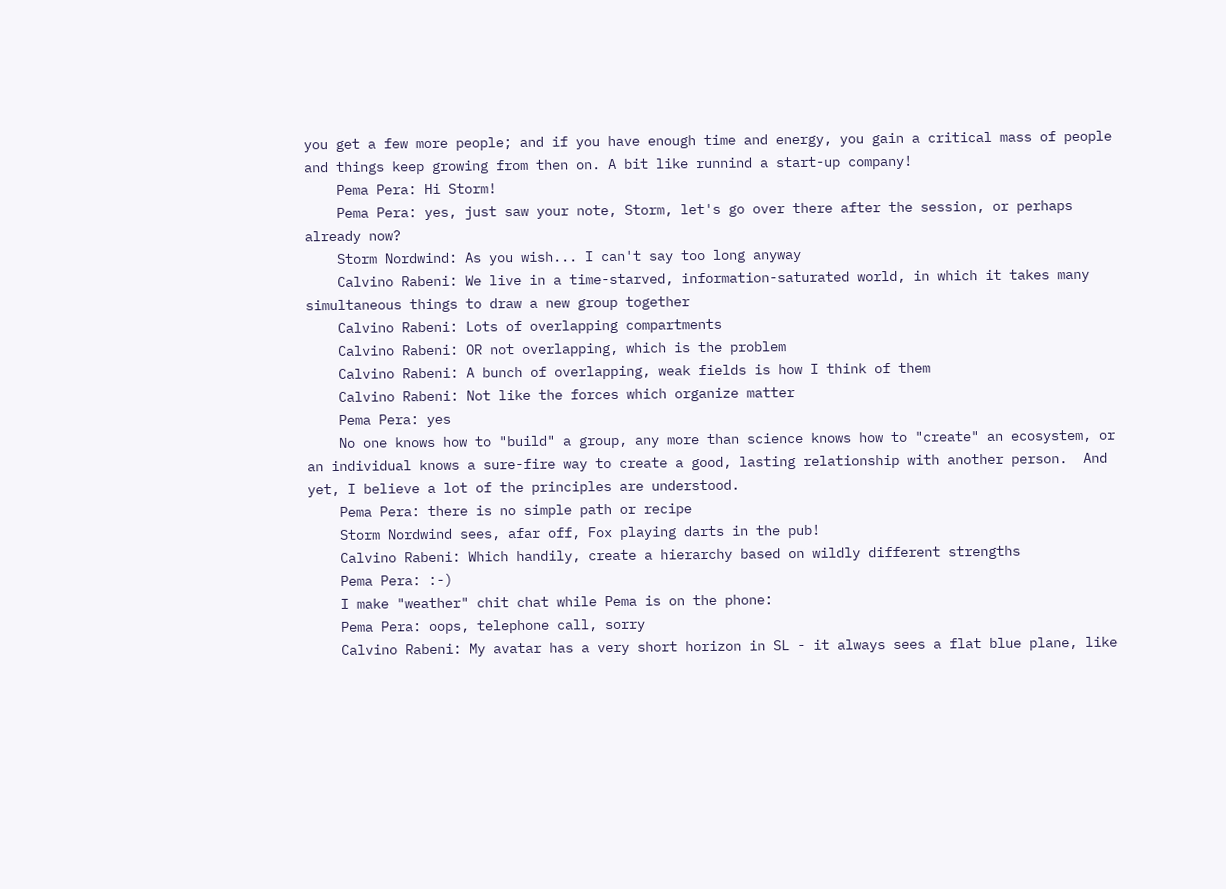you get a few more people; and if you have enough time and energy, you gain a critical mass of people and things keep growing from then on. A bit like runnind a start-up company!
    Pema Pera: Hi Storm!
    Pema Pera: yes, just saw your note, Storm, let's go over there after the session, or perhaps already now?
    Storm Nordwind: As you wish... I can't say too long anyway
    Calvino Rabeni: We live in a time-starved, information-saturated world, in which it takes many simultaneous things to draw a new group together
    Calvino Rabeni: Lots of overlapping compartments
    Calvino Rabeni: OR not overlapping, which is the problem
    Calvino Rabeni: A bunch of overlapping, weak fields is how I think of them
    Calvino Rabeni: Not like the forces which organize matter
    Pema Pera: yes
    No one knows how to "build" a group, any more than science knows how to "create" an ecosystem, or an individual knows a sure-fire way to create a good, lasting relationship with another person.  And yet, I believe a lot of the principles are understood.
    Pema Pera: there is no simple path or recipe
    Storm Nordwind sees, afar off, Fox playing darts in the pub!
    Calvino Rabeni: Which handily, create a hierarchy based on wildly different strengths
    Pema Pera: :-)
    I make "weather" chit chat while Pema is on the phone:
    Pema Pera: oops, telephone call, sorry
    Calvino Rabeni: My avatar has a very short horizon in SL - it always sees a flat blue plane, like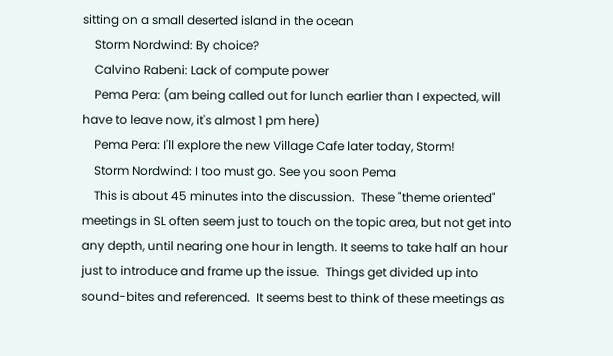sitting on a small deserted island in the ocean
    Storm Nordwind: By choice?
    Calvino Rabeni: Lack of compute power
    Pema Pera: (am being called out for lunch earlier than I expected, will have to leave now, it's almost 1 pm here)
    Pema Pera: I'll explore the new Village Cafe later today, Storm!
    Storm Nordwind: I too must go. See you soon Pema
    This is about 45 minutes into the discussion.  These "theme oriented" meetings in SL often seem just to touch on the topic area, but not get into any depth, until nearing one hour in length. It seems to take half an hour just to introduce and frame up the issue.  Things get divided up into sound-bites and referenced.  It seems best to think of these meetings as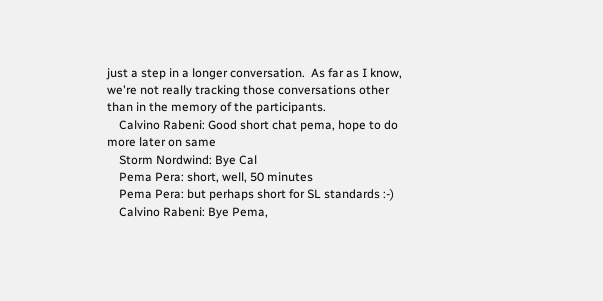just a step in a longer conversation.  As far as I know, we're not really tracking those conversations other than in the memory of the participants.
    Calvino Rabeni: Good short chat pema, hope to do more later on same
    Storm Nordwind: Bye Cal
    Pema Pera: short, well, 50 minutes
    Pema Pera: but perhaps short for SL standards :-)
    Calvino Rabeni: Bye Pema,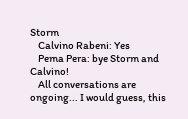Storm
    Calvino Rabeni: Yes
    Pema Pera: bye Storm and Calvino!
    All conversations are ongoing... I would guess, this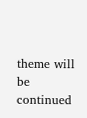theme will be continued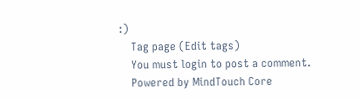:)
    Tag page (Edit tags)
    You must login to post a comment.
    Powered by MindTouch Core